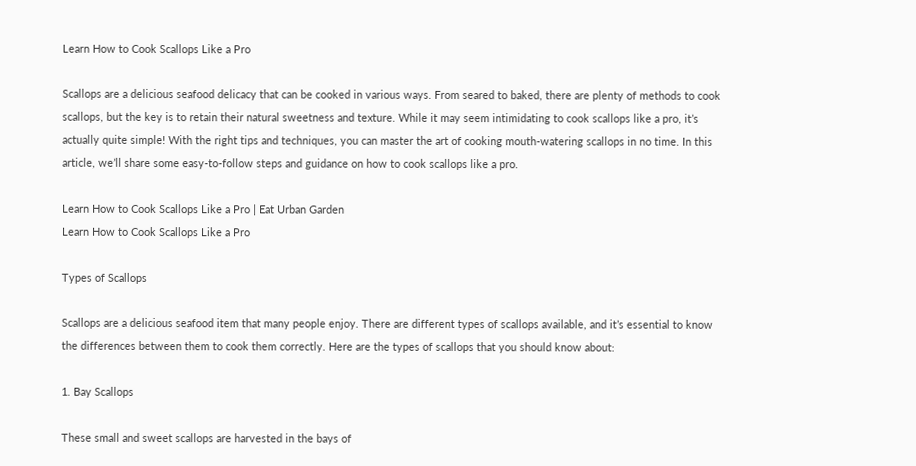Learn How to Cook Scallops Like a Pro

Scallops are a delicious seafood delicacy that can be cooked in various ways. From seared to baked, there are plenty of methods to cook scallops, but the key is to retain their natural sweetness and texture. While it may seem intimidating to cook scallops like a pro, it’s actually quite simple! With the right tips and techniques, you can master the art of cooking mouth-watering scallops in no time. In this article, we’ll share some easy-to-follow steps and guidance on how to cook scallops like a pro.

Learn How to Cook Scallops Like a Pro | Eat Urban Garden
Learn How to Cook Scallops Like a Pro

Types of Scallops

Scallops are a delicious seafood item that many people enjoy. There are different types of scallops available, and it’s essential to know the differences between them to cook them correctly. Here are the types of scallops that you should know about:

1. Bay Scallops

These small and sweet scallops are harvested in the bays of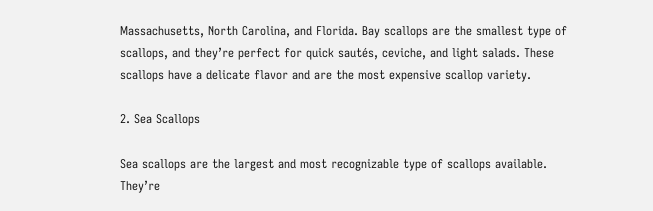Massachusetts, North Carolina, and Florida. Bay scallops are the smallest type of scallops, and they’re perfect for quick sautés, ceviche, and light salads. These scallops have a delicate flavor and are the most expensive scallop variety.

2. Sea Scallops

Sea scallops are the largest and most recognizable type of scallops available. They’re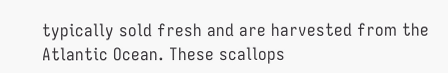typically sold fresh and are harvested from the Atlantic Ocean. These scallops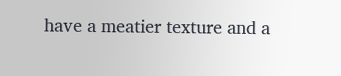have a meatier texture and a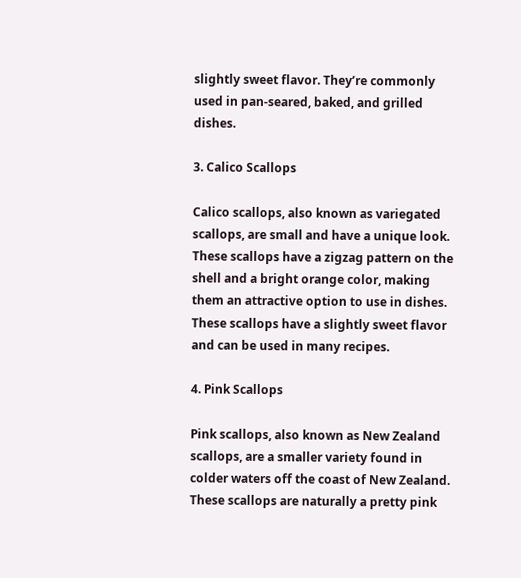slightly sweet flavor. They’re commonly used in pan-seared, baked, and grilled dishes.

3. Calico Scallops

Calico scallops, also known as variegated scallops, are small and have a unique look. These scallops have a zigzag pattern on the shell and a bright orange color, making them an attractive option to use in dishes. These scallops have a slightly sweet flavor and can be used in many recipes.

4. Pink Scallops

Pink scallops, also known as New Zealand scallops, are a smaller variety found in colder waters off the coast of New Zealand. These scallops are naturally a pretty pink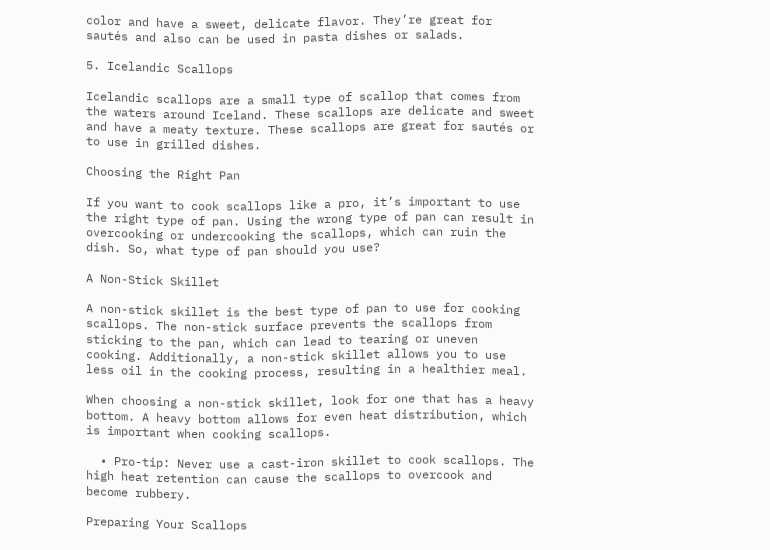color and have a sweet, delicate flavor. They’re great for sautés and also can be used in pasta dishes or salads.

5. Icelandic Scallops

Icelandic scallops are a small type of scallop that comes from the waters around Iceland. These scallops are delicate and sweet and have a meaty texture. These scallops are great for sautés or to use in grilled dishes.

Choosing the Right Pan

If you want to cook scallops like a pro, it’s important to use the right type of pan. Using the wrong type of pan can result in overcooking or undercooking the scallops, which can ruin the dish. So, what type of pan should you use?

A Non-Stick Skillet

A non-stick skillet is the best type of pan to use for cooking scallops. The non-stick surface prevents the scallops from sticking to the pan, which can lead to tearing or uneven cooking. Additionally, a non-stick skillet allows you to use less oil in the cooking process, resulting in a healthier meal.

When choosing a non-stick skillet, look for one that has a heavy bottom. A heavy bottom allows for even heat distribution, which is important when cooking scallops.

  • Pro-tip: Never use a cast-iron skillet to cook scallops. The high heat retention can cause the scallops to overcook and become rubbery.

Preparing Your Scallops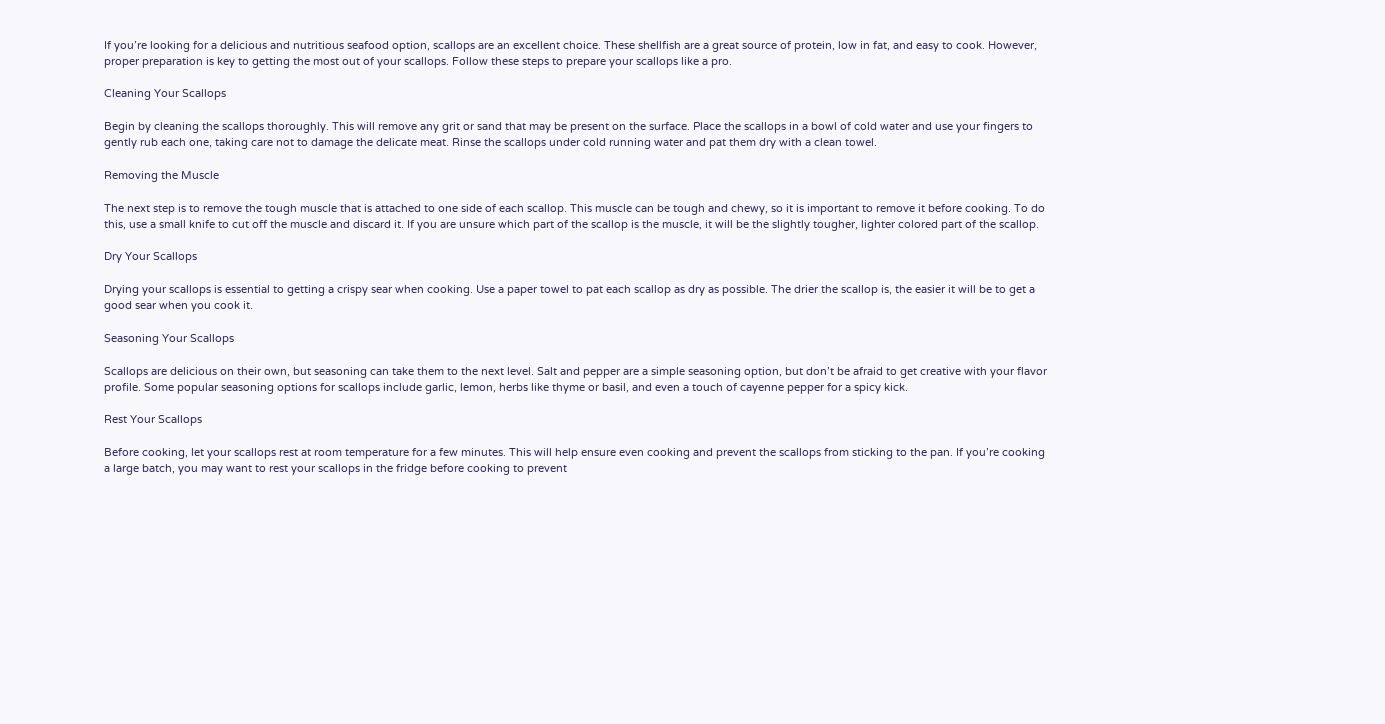If you’re looking for a delicious and nutritious seafood option, scallops are an excellent choice. These shellfish are a great source of protein, low in fat, and easy to cook. However, proper preparation is key to getting the most out of your scallops. Follow these steps to prepare your scallops like a pro.

Cleaning Your Scallops

Begin by cleaning the scallops thoroughly. This will remove any grit or sand that may be present on the surface. Place the scallops in a bowl of cold water and use your fingers to gently rub each one, taking care not to damage the delicate meat. Rinse the scallops under cold running water and pat them dry with a clean towel.

Removing the Muscle

The next step is to remove the tough muscle that is attached to one side of each scallop. This muscle can be tough and chewy, so it is important to remove it before cooking. To do this, use a small knife to cut off the muscle and discard it. If you are unsure which part of the scallop is the muscle, it will be the slightly tougher, lighter colored part of the scallop.

Dry Your Scallops

Drying your scallops is essential to getting a crispy sear when cooking. Use a paper towel to pat each scallop as dry as possible. The drier the scallop is, the easier it will be to get a good sear when you cook it.

Seasoning Your Scallops

Scallops are delicious on their own, but seasoning can take them to the next level. Salt and pepper are a simple seasoning option, but don’t be afraid to get creative with your flavor profile. Some popular seasoning options for scallops include garlic, lemon, herbs like thyme or basil, and even a touch of cayenne pepper for a spicy kick.

Rest Your Scallops

Before cooking, let your scallops rest at room temperature for a few minutes. This will help ensure even cooking and prevent the scallops from sticking to the pan. If you’re cooking a large batch, you may want to rest your scallops in the fridge before cooking to prevent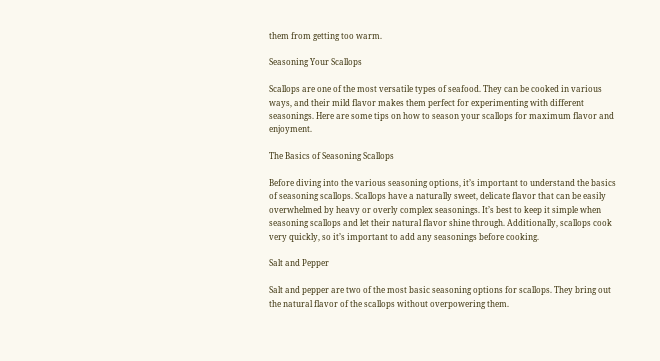them from getting too warm.

Seasoning Your Scallops

Scallops are one of the most versatile types of seafood. They can be cooked in various ways, and their mild flavor makes them perfect for experimenting with different seasonings. Here are some tips on how to season your scallops for maximum flavor and enjoyment.

The Basics of Seasoning Scallops

Before diving into the various seasoning options, it’s important to understand the basics of seasoning scallops. Scallops have a naturally sweet, delicate flavor that can be easily overwhelmed by heavy or overly complex seasonings. It’s best to keep it simple when seasoning scallops and let their natural flavor shine through. Additionally, scallops cook very quickly, so it’s important to add any seasonings before cooking.

Salt and Pepper

Salt and pepper are two of the most basic seasoning options for scallops. They bring out the natural flavor of the scallops without overpowering them.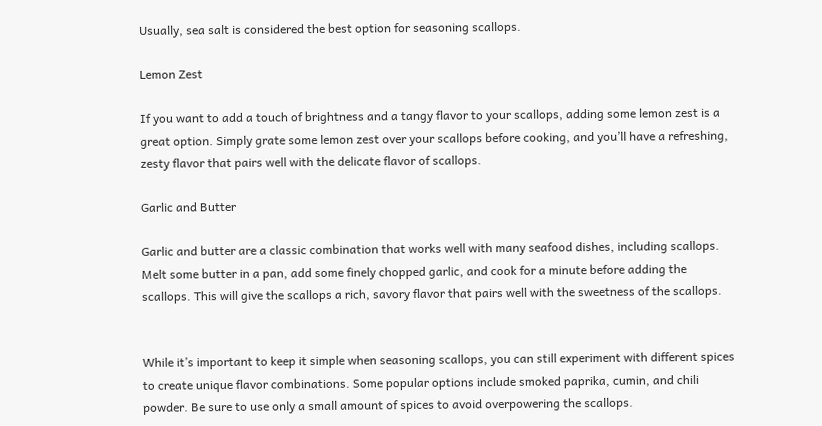Usually, sea salt is considered the best option for seasoning scallops.

Lemon Zest

If you want to add a touch of brightness and a tangy flavor to your scallops, adding some lemon zest is a great option. Simply grate some lemon zest over your scallops before cooking, and you’ll have a refreshing, zesty flavor that pairs well with the delicate flavor of scallops.

Garlic and Butter

Garlic and butter are a classic combination that works well with many seafood dishes, including scallops. Melt some butter in a pan, add some finely chopped garlic, and cook for a minute before adding the scallops. This will give the scallops a rich, savory flavor that pairs well with the sweetness of the scallops.


While it’s important to keep it simple when seasoning scallops, you can still experiment with different spices to create unique flavor combinations. Some popular options include smoked paprika, cumin, and chili powder. Be sure to use only a small amount of spices to avoid overpowering the scallops.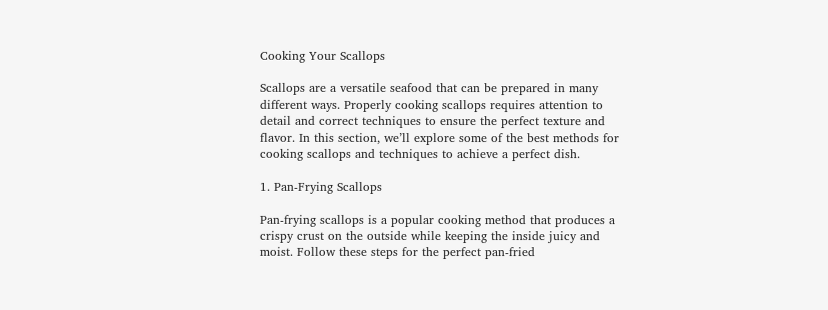Cooking Your Scallops

Scallops are a versatile seafood that can be prepared in many different ways. Properly cooking scallops requires attention to detail and correct techniques to ensure the perfect texture and flavor. In this section, we’ll explore some of the best methods for cooking scallops and techniques to achieve a perfect dish.

1. Pan-Frying Scallops

Pan-frying scallops is a popular cooking method that produces a crispy crust on the outside while keeping the inside juicy and moist. Follow these steps for the perfect pan-fried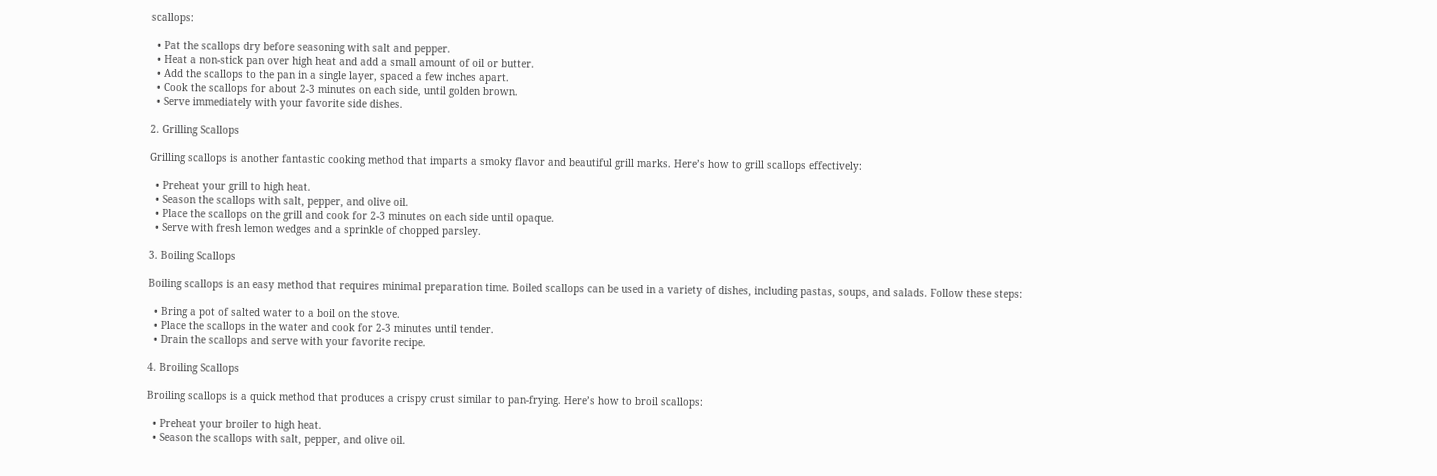scallops:

  • Pat the scallops dry before seasoning with salt and pepper.
  • Heat a non-stick pan over high heat and add a small amount of oil or butter.
  • Add the scallops to the pan in a single layer, spaced a few inches apart.
  • Cook the scallops for about 2-3 minutes on each side, until golden brown.
  • Serve immediately with your favorite side dishes.

2. Grilling Scallops

Grilling scallops is another fantastic cooking method that imparts a smoky flavor and beautiful grill marks. Here’s how to grill scallops effectively:

  • Preheat your grill to high heat.
  • Season the scallops with salt, pepper, and olive oil.
  • Place the scallops on the grill and cook for 2-3 minutes on each side until opaque.
  • Serve with fresh lemon wedges and a sprinkle of chopped parsley.

3. Boiling Scallops

Boiling scallops is an easy method that requires minimal preparation time. Boiled scallops can be used in a variety of dishes, including pastas, soups, and salads. Follow these steps:

  • Bring a pot of salted water to a boil on the stove.
  • Place the scallops in the water and cook for 2-3 minutes until tender.
  • Drain the scallops and serve with your favorite recipe.

4. Broiling Scallops

Broiling scallops is a quick method that produces a crispy crust similar to pan-frying. Here’s how to broil scallops:

  • Preheat your broiler to high heat.
  • Season the scallops with salt, pepper, and olive oil.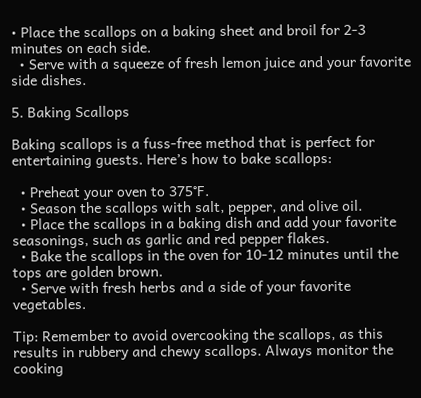• Place the scallops on a baking sheet and broil for 2-3 minutes on each side.
  • Serve with a squeeze of fresh lemon juice and your favorite side dishes.

5. Baking Scallops

Baking scallops is a fuss-free method that is perfect for entertaining guests. Here’s how to bake scallops:

  • Preheat your oven to 375°F.
  • Season the scallops with salt, pepper, and olive oil.
  • Place the scallops in a baking dish and add your favorite seasonings, such as garlic and red pepper flakes.
  • Bake the scallops in the oven for 10-12 minutes until the tops are golden brown.
  • Serve with fresh herbs and a side of your favorite vegetables.

Tip: Remember to avoid overcooking the scallops, as this results in rubbery and chewy scallops. Always monitor the cooking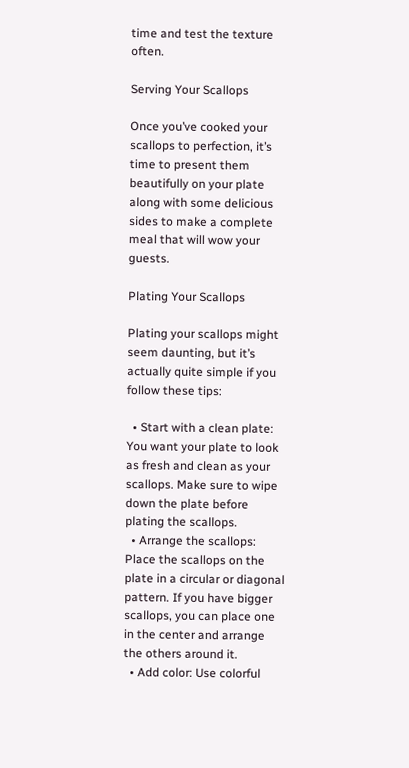time and test the texture often.

Serving Your Scallops

Once you’ve cooked your scallops to perfection, it’s time to present them beautifully on your plate along with some delicious sides to make a complete meal that will wow your guests.

Plating Your Scallops

Plating your scallops might seem daunting, but it’s actually quite simple if you follow these tips:

  • Start with a clean plate: You want your plate to look as fresh and clean as your scallops. Make sure to wipe down the plate before plating the scallops.
  • Arrange the scallops: Place the scallops on the plate in a circular or diagonal pattern. If you have bigger scallops, you can place one in the center and arrange the others around it.
  • Add color: Use colorful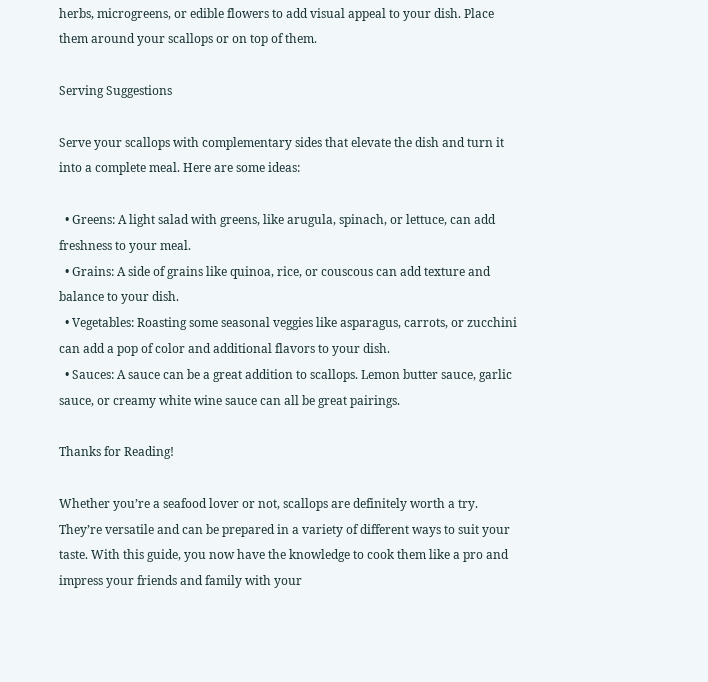herbs, microgreens, or edible flowers to add visual appeal to your dish. Place them around your scallops or on top of them.

Serving Suggestions

Serve your scallops with complementary sides that elevate the dish and turn it into a complete meal. Here are some ideas:

  • Greens: A light salad with greens, like arugula, spinach, or lettuce, can add freshness to your meal.
  • Grains: A side of grains like quinoa, rice, or couscous can add texture and balance to your dish.
  • Vegetables: Roasting some seasonal veggies like asparagus, carrots, or zucchini can add a pop of color and additional flavors to your dish.
  • Sauces: A sauce can be a great addition to scallops. Lemon butter sauce, garlic sauce, or creamy white wine sauce can all be great pairings.

Thanks for Reading!

Whether you’re a seafood lover or not, scallops are definitely worth a try. They’re versatile and can be prepared in a variety of different ways to suit your taste. With this guide, you now have the knowledge to cook them like a pro and impress your friends and family with your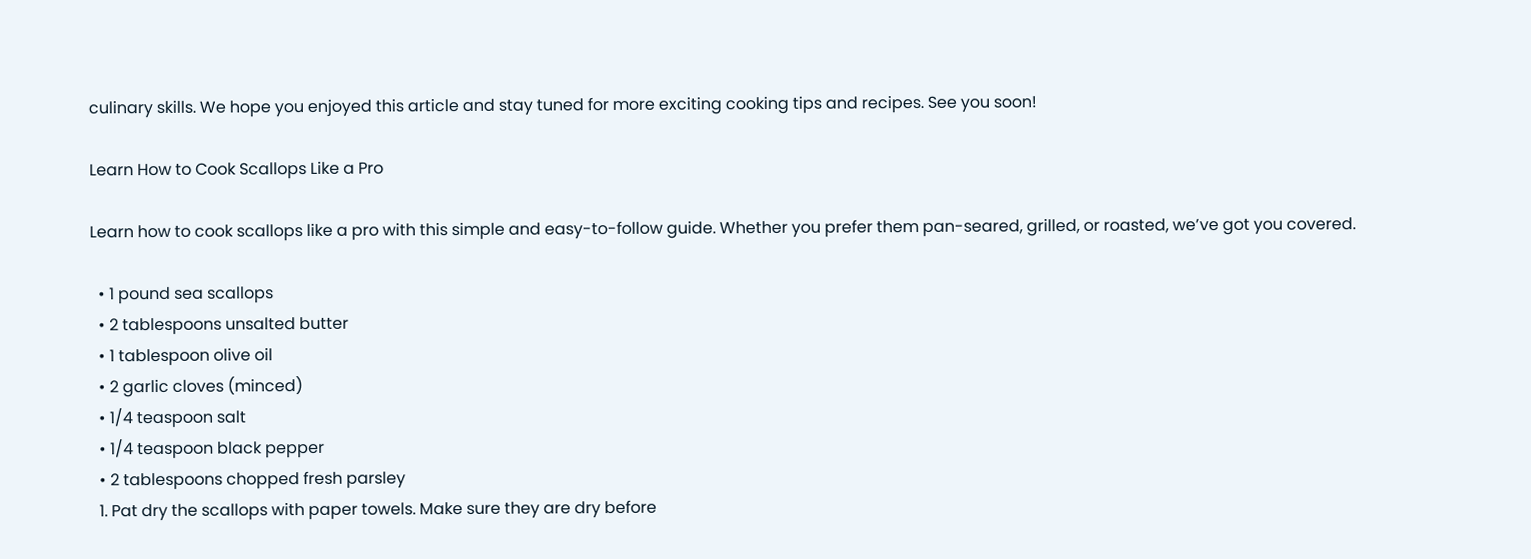culinary skills. We hope you enjoyed this article and stay tuned for more exciting cooking tips and recipes. See you soon!

Learn How to Cook Scallops Like a Pro

Learn how to cook scallops like a pro with this simple and easy-to-follow guide. Whether you prefer them pan-seared, grilled, or roasted, we’ve got you covered.

  • 1 pound sea scallops
  • 2 tablespoons unsalted butter
  • 1 tablespoon olive oil
  • 2 garlic cloves (minced)
  • 1/4 teaspoon salt
  • 1/4 teaspoon black pepper
  • 2 tablespoons chopped fresh parsley
  1. Pat dry the scallops with paper towels. Make sure they are dry before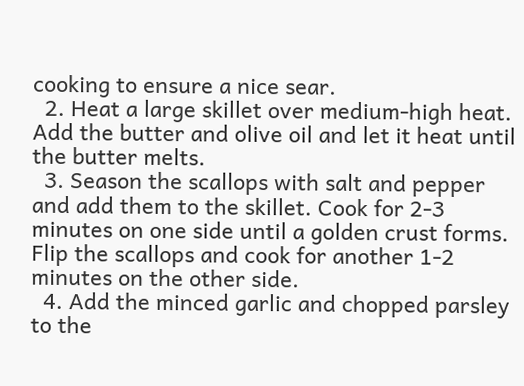cooking to ensure a nice sear.
  2. Heat a large skillet over medium-high heat. Add the butter and olive oil and let it heat until the butter melts.
  3. Season the scallops with salt and pepper and add them to the skillet. Cook for 2-3 minutes on one side until a golden crust forms. Flip the scallops and cook for another 1-2 minutes on the other side.
  4. Add the minced garlic and chopped parsley to the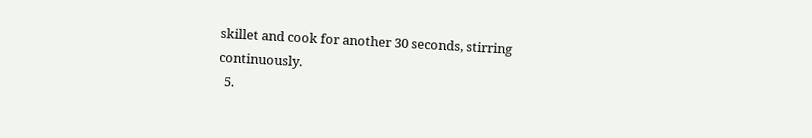skillet and cook for another 30 seconds, stirring continuously.
  5.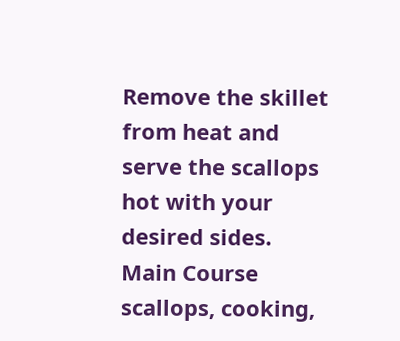Remove the skillet from heat and serve the scallops hot with your desired sides.
Main Course
scallops, cooking,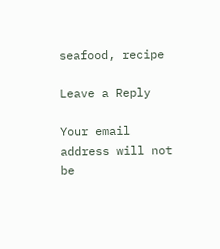seafood, recipe

Leave a Reply

Your email address will not be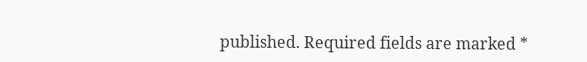published. Required fields are marked *